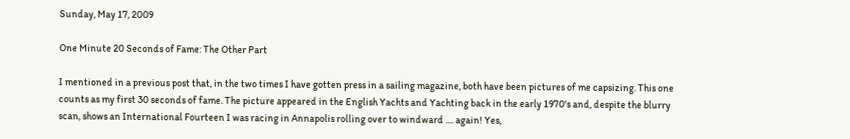Sunday, May 17, 2009

One Minute 20 Seconds of Fame: The Other Part

I mentioned in a previous post that, in the two times I have gotten press in a sailing magazine, both have been pictures of me capsizing. This one counts as my first 30 seconds of fame. The picture appeared in the English Yachts and Yachting back in the early 1970's and, despite the blurry scan, shows an International Fourteen I was racing in Annapolis rolling over to windward .... again! Yes,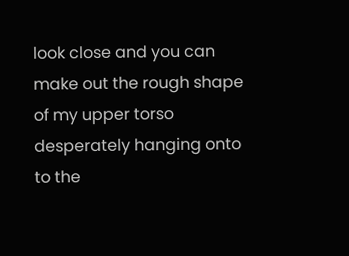look close and you can make out the rough shape of my upper torso desperately hanging onto to the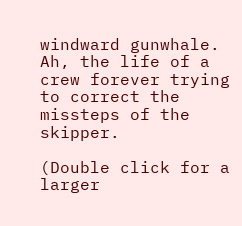windward gunwhale. Ah, the life of a crew forever trying to correct the missteps of the skipper.

(Double click for a larger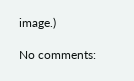image.)

No comments: